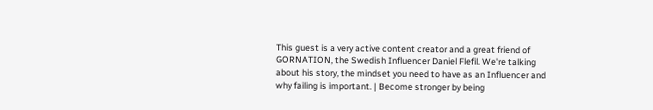This guest is a very active content creator and a great friend of GORNATION, the Swedish Influencer Daniel Flefil. We're talking about his story, the mindset you need to have as an Influencer and why failing is important. | Become stronger by being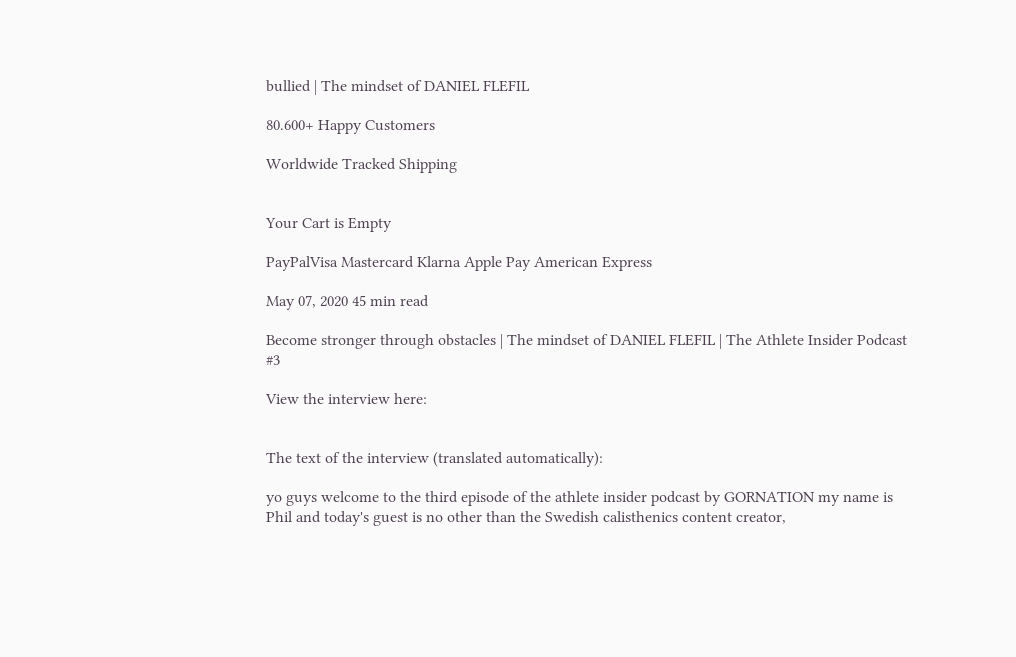bullied | The mindset of DANIEL FLEFIL

80.600+ Happy Customers

Worldwide Tracked Shipping


Your Cart is Empty

PayPalVisa Mastercard Klarna Apple Pay American Express

May 07, 2020 45 min read

Become stronger through obstacles | The mindset of DANIEL FLEFIL | The Athlete Insider Podcast #3

View the interview here:


The text of the interview (translated automatically):

yo guys welcome to the third episode of the athlete insider podcast by GORNATION my name is Phil and today's guest is no other than the Swedish calisthenics content creator,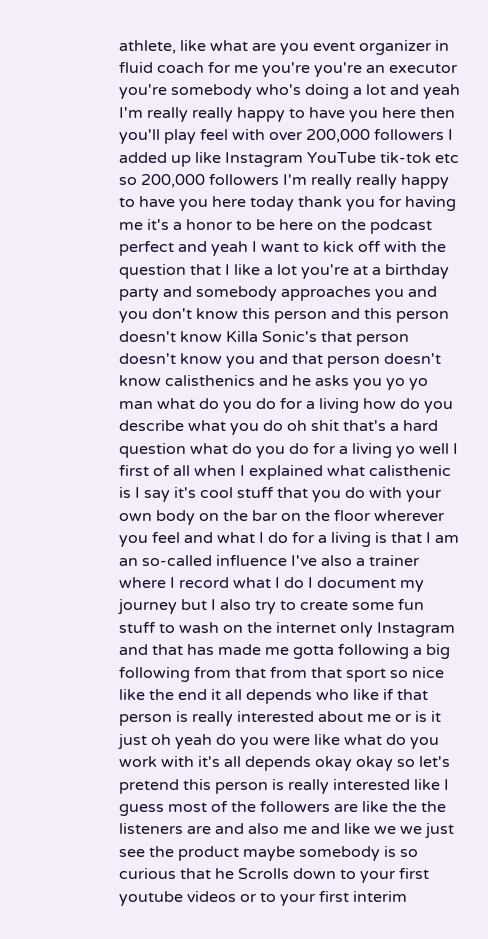athlete, like what are you event organizer in fluid coach for me you're you're an executor you're somebody who's doing a lot and yeah I'm really really happy to have you here then you'll play feel with over 200,000 followers I added up like Instagram YouTube tik-tok etc so 200,000 followers I'm really really happy to have you here today thank you for having me it's a honor to be here on the podcast perfect and yeah I want to kick off with the question that I like a lot you're at a birthday party and somebody approaches you and you don't know this person and this person doesn't know Killa Sonic's that person doesn't know you and that person doesn't know calisthenics and he asks you yo yo man what do you do for a living how do you describe what you do oh shit that's a hard question what do you do for a living yo well I first of all when I explained what calisthenic is I say it's cool stuff that you do with your own body on the bar on the floor wherever you feel and what I do for a living is that I am an so-called influence I've also a trainer where I record what I do I document my journey but I also try to create some fun stuff to wash on the internet only Instagram and that has made me gotta following a big following from that from that sport so nice like the end it all depends who like if that person is really interested about me or is it just oh yeah do you were like what do you work with it's all depends okay okay so let's pretend this person is really interested like I guess most of the followers are like the the listeners are and also me and like we we just see the product maybe somebody is so curious that he Scrolls down to your first youtube videos or to your first interim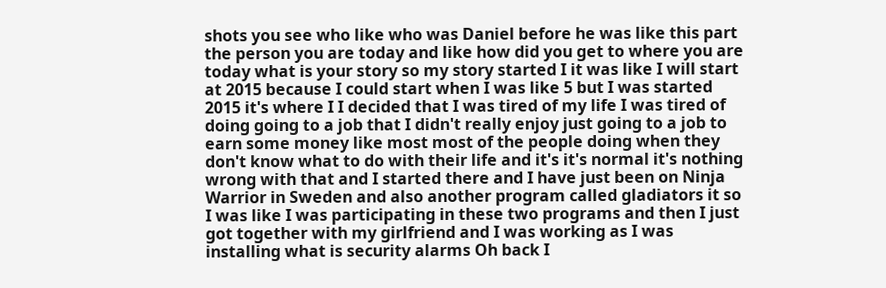shots you see who like who was Daniel before he was like this part the person you are today and like how did you get to where you are today what is your story so my story started I it was like I will start at 2015 because I could start when I was like 5 but I was started 2015 it's where I I decided that I was tired of my life I was tired of doing going to a job that I didn't really enjoy just going to a job to earn some money like most most of the people doing when they don't know what to do with their life and it's it's normal it's nothing wrong with that and I started there and I have just been on Ninja Warrior in Sweden and also another program called gladiators it so I was like I was participating in these two programs and then I just got together with my girlfriend and I was working as I was installing what is security alarms Oh back I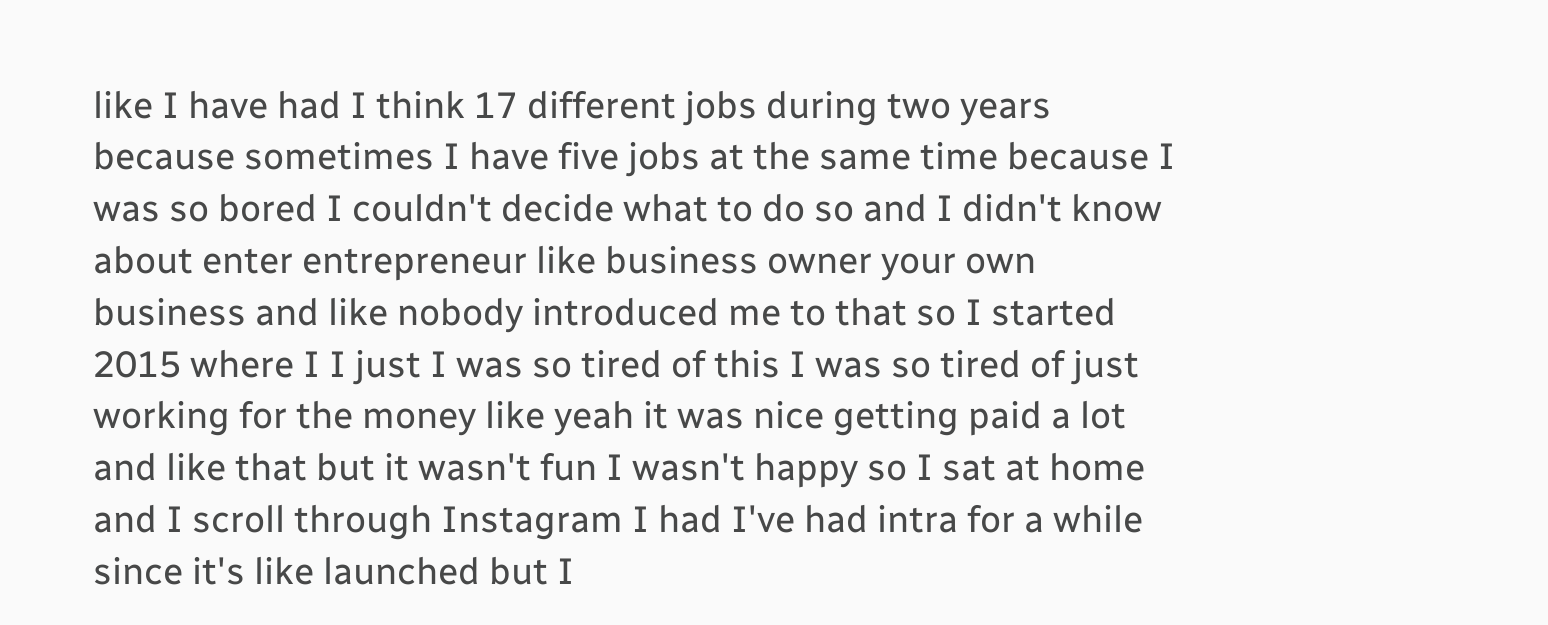like I have had I think 17 different jobs during two years because sometimes I have five jobs at the same time because I was so bored I couldn't decide what to do so and I didn't know about enter entrepreneur like business owner your own business and like nobody introduced me to that so I started 2015 where I I just I was so tired of this I was so tired of just working for the money like yeah it was nice getting paid a lot and like that but it wasn't fun I wasn't happy so I sat at home and I scroll through Instagram I had I've had intra for a while since it's like launched but I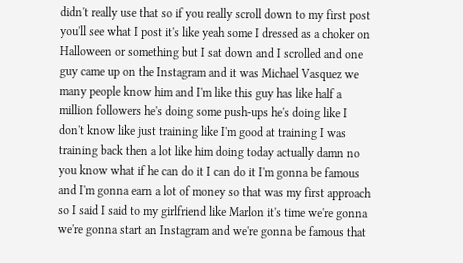didn't really use that so if you really scroll down to my first post you'll see what I post it's like yeah some I dressed as a choker on Halloween or something but I sat down and I scrolled and one guy came up on the Instagram and it was Michael Vasquez we many people know him and I'm like this guy has like half a million followers he's doing some push-ups he's doing like I don't know like just training like I'm good at training I was training back then a lot like him doing today actually damn no you know what if he can do it I can do it I'm gonna be famous and I'm gonna earn a lot of money so that was my first approach so I said I said to my girlfriend like Marlon it's time we're gonna we're gonna start an Instagram and we're gonna be famous that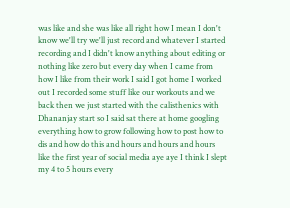was like and she was like all right how I mean I don't know we'll try we'll just record and whatever I started recording and I didn't know anything about editing or nothing like zero but every day when I came from how I like from their work I said I got home I worked out I recorded some stuff like our workouts and we back then we just started with the calisthenics with Dhananjay start so I said sat there at home googling everything how to grow following how to post how to dis and how do this and hours and hours and hours like the first year of social media aye aye I think I slept my 4 to 5 hours every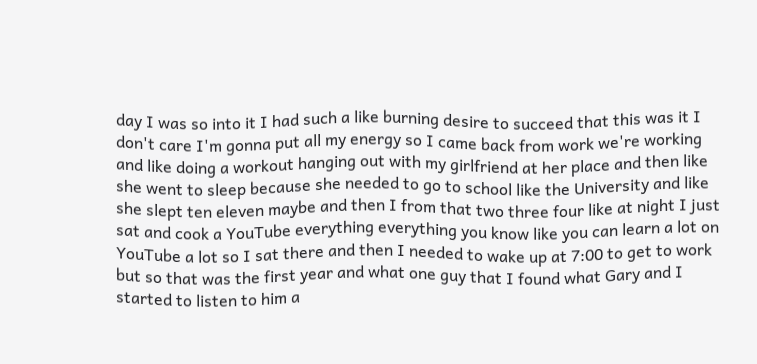day I was so into it I had such a like burning desire to succeed that this was it I don't care I'm gonna put all my energy so I came back from work we're working and like doing a workout hanging out with my girlfriend at her place and then like she went to sleep because she needed to go to school like the University and like she slept ten eleven maybe and then I from that two three four like at night I just sat and cook a YouTube everything everything you know like you can learn a lot on YouTube a lot so I sat there and then I needed to wake up at 7:00 to get to work but so that was the first year and what one guy that I found what Gary and I started to listen to him a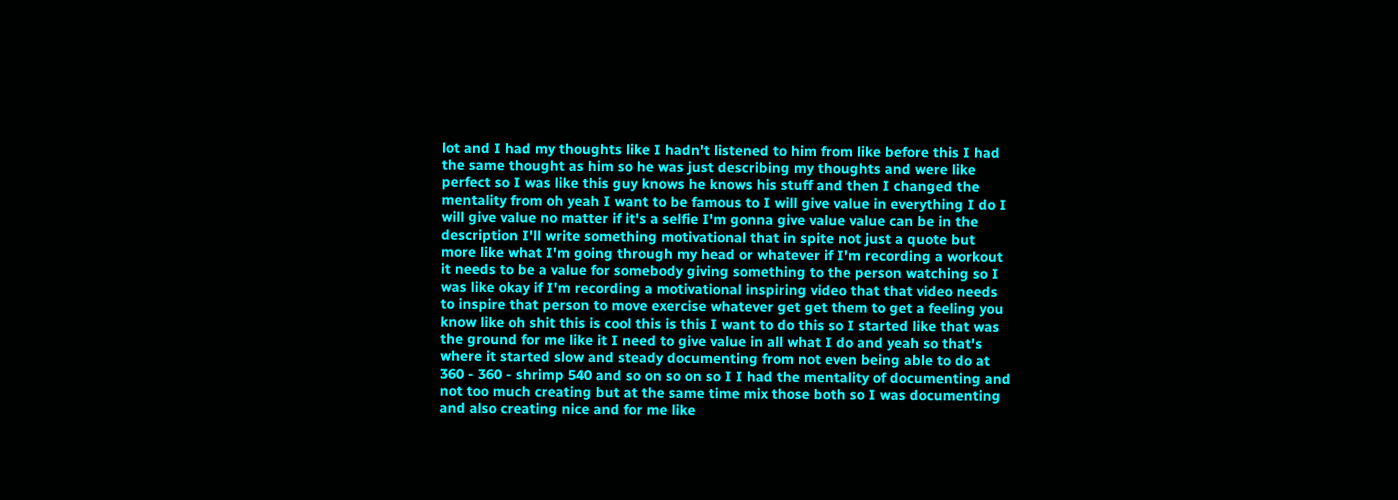lot and I had my thoughts like I hadn't listened to him from like before this I had the same thought as him so he was just describing my thoughts and were like perfect so I was like this guy knows he knows his stuff and then I changed the mentality from oh yeah I want to be famous to I will give value in everything I do I will give value no matter if it's a selfie I'm gonna give value value can be in the description I'll write something motivational that in spite not just a quote but more like what I'm going through my head or whatever if I'm recording a workout it needs to be a value for somebody giving something to the person watching so I was like okay if I'm recording a motivational inspiring video that that video needs to inspire that person to move exercise whatever get get them to get a feeling you know like oh shit this is cool this is this I want to do this so I started like that was the ground for me like it I need to give value in all what I do and yeah so that's where it started slow and steady documenting from not even being able to do at 360 - 360 - shrimp 540 and so on so on so I I had the mentality of documenting and not too much creating but at the same time mix those both so I was documenting and also creating nice and for me like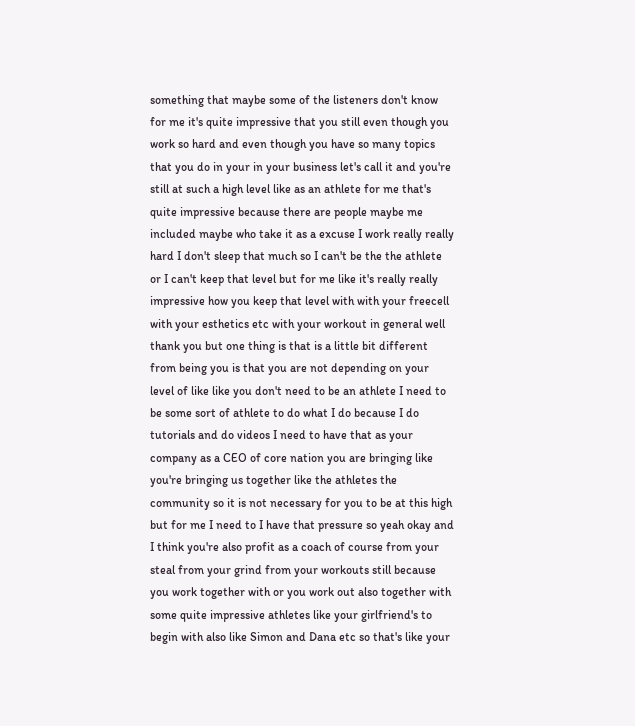something that maybe some of the listeners don't know for me it's quite impressive that you still even though you work so hard and even though you have so many topics that you do in your in your business let's call it and you're still at such a high level like as an athlete for me that's quite impressive because there are people maybe me included maybe who take it as a excuse I work really really hard I don't sleep that much so I can't be the the athlete or I can't keep that level but for me like it's really really impressive how you keep that level with with your freecell with your esthetics etc with your workout in general well thank you but one thing is that is a little bit different from being you is that you are not depending on your level of like like you don't need to be an athlete I need to be some sort of athlete to do what I do because I do tutorials and do videos I need to have that as your company as a CEO of core nation you are bringing like you're bringing us together like the athletes the community so it is not necessary for you to be at this high but for me I need to I have that pressure so yeah okay and I think you're also profit as a coach of course from your steal from your grind from your workouts still because you work together with or you work out also together with some quite impressive athletes like your girlfriend's to begin with also like Simon and Dana etc so that's like your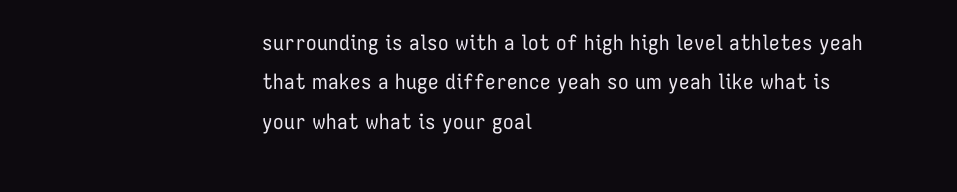surrounding is also with a lot of high high level athletes yeah that makes a huge difference yeah so um yeah like what is your what what is your goal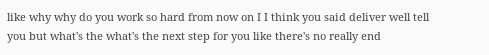like why why do you work so hard from now on I I think you said deliver well tell you but what's the what's the next step for you like there's no really end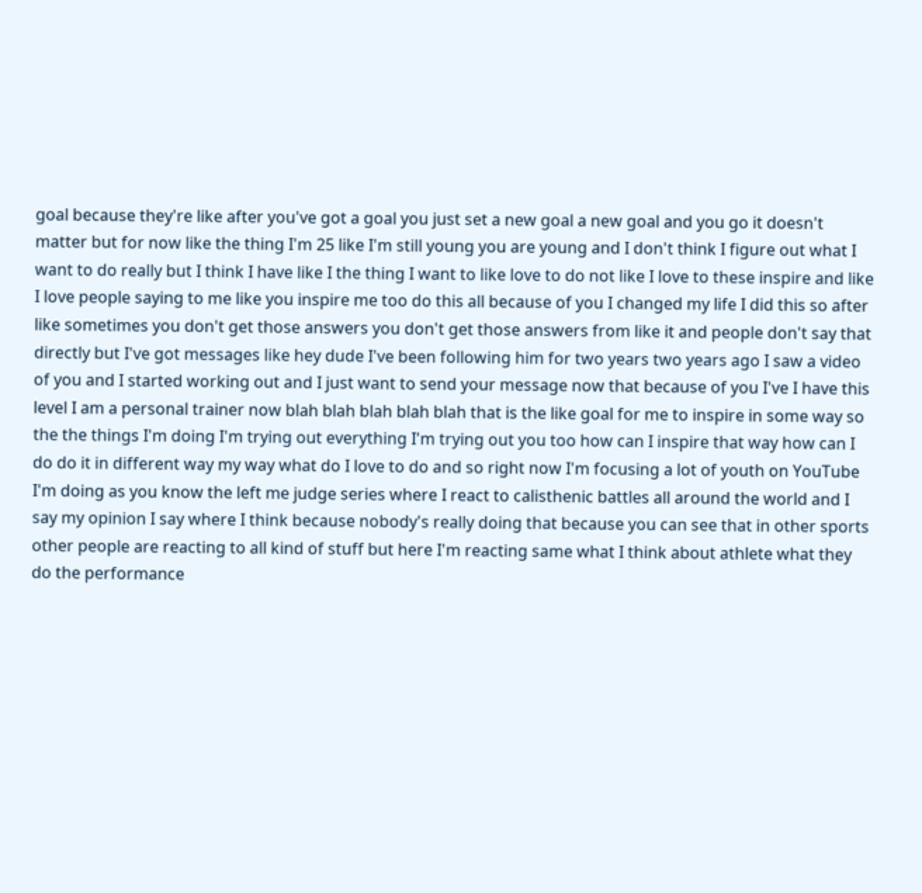goal because they're like after you've got a goal you just set a new goal a new goal and you go it doesn't matter but for now like the thing I'm 25 like I'm still young you are young and I don't think I figure out what I want to do really but I think I have like I the thing I want to like love to do not like I love to these inspire and like I love people saying to me like you inspire me too do this all because of you I changed my life I did this so after like sometimes you don't get those answers you don't get those answers from like it and people don't say that directly but I've got messages like hey dude I've been following him for two years two years ago I saw a video of you and I started working out and I just want to send your message now that because of you I've I have this level I am a personal trainer now blah blah blah blah blah that is the like goal for me to inspire in some way so the the things I'm doing I'm trying out everything I'm trying out you too how can I inspire that way how can I do do it in different way my way what do I love to do and so right now I'm focusing a lot of youth on YouTube I'm doing as you know the left me judge series where I react to calisthenic battles all around the world and I say my opinion I say where I think because nobody's really doing that because you can see that in other sports other people are reacting to all kind of stuff but here I'm reacting same what I think about athlete what they do the performance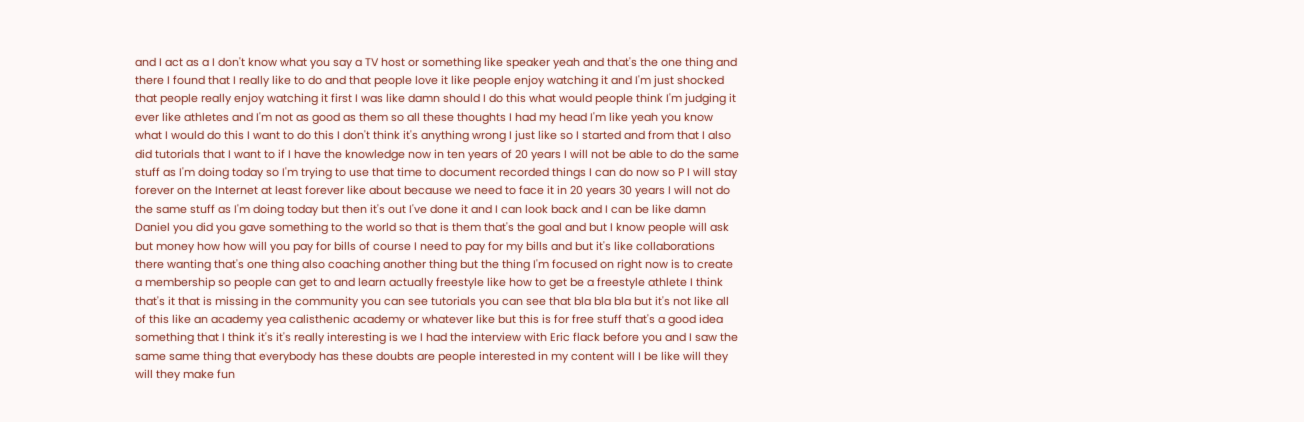and I act as a I don't know what you say a TV host or something like speaker yeah and that's the one thing and there I found that I really like to do and that people love it like people enjoy watching it and I'm just shocked that people really enjoy watching it first I was like damn should I do this what would people think I'm judging it ever like athletes and I'm not as good as them so all these thoughts I had my head I'm like yeah you know what I would do this I want to do this I don't think it's anything wrong I just like so I started and from that I also did tutorials that I want to if I have the knowledge now in ten years of 20 years I will not be able to do the same stuff as I'm doing today so I'm trying to use that time to document recorded things I can do now so P I will stay forever on the Internet at least forever like about because we need to face it in 20 years 30 years I will not do the same stuff as I'm doing today but then it's out I've done it and I can look back and I can be like damn Daniel you did you gave something to the world so that is them that's the goal and but I know people will ask but money how how will you pay for bills of course I need to pay for my bills and but it's like collaborations there wanting that's one thing also coaching another thing but the thing I'm focused on right now is to create a membership so people can get to and learn actually freestyle like how to get be a freestyle athlete I think that's it that is missing in the community you can see tutorials you can see that bla bla bla but it's not like all of this like an academy yea calisthenic academy or whatever like but this is for free stuff that's a good idea something that I think it's it's really interesting is we I had the interview with Eric flack before you and I saw the same same thing that everybody has these doubts are people interested in my content will I be like will they will they make fun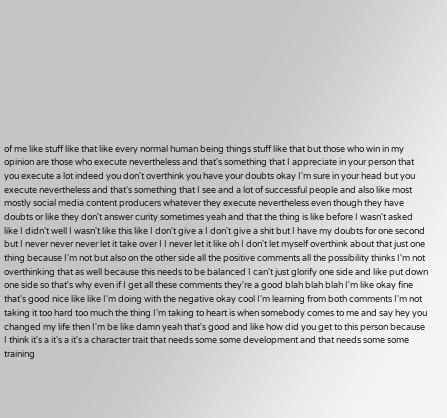of me like stuff like that like every normal human being things stuff like that but those who win in my opinion are those who execute nevertheless and that's something that I appreciate in your person that you execute a lot indeed you don't overthink you have your doubts okay I'm sure in your head but you execute nevertheless and that's something that I see and a lot of successful people and also like most mostly social media content producers whatever they execute nevertheless even though they have doubts or like they don't answer curity sometimes yeah and that the thing is like before I wasn't asked like I didn't well I wasn't like this like I don't give a I don't give a shit but I have my doubts for one second but I never never never let it take over I I never let it like oh I don't let myself overthink about that just one thing because I'm not but also on the other side all the positive comments all the possibility thinks I'm not overthinking that as well because this needs to be balanced I can't just glorify one side and like put down one side so that's why even if I get all these comments they're a good blah blah blah I'm like okay fine that's good nice like like I'm doing with the negative okay cool I'm learning from both comments I'm not taking it too hard too much the thing I'm taking to heart is when somebody comes to me and say hey you changed my life then I'm be like damn yeah that's good and like how did you get to this person because I think it's a it's a it's a character trait that needs some some development and that needs some some training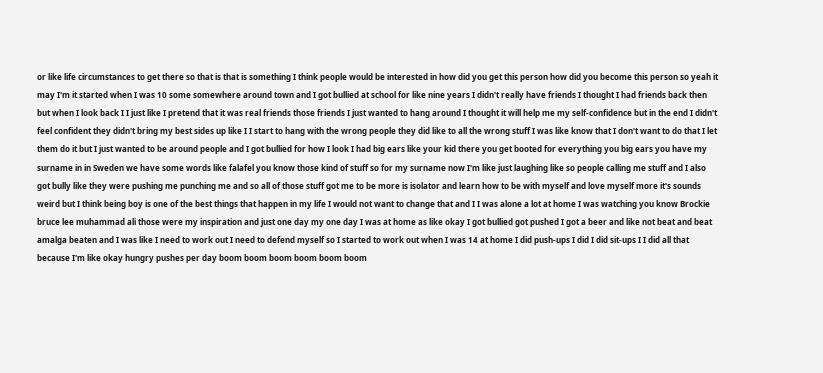or like life circumstances to get there so that is that is something I think people would be interested in how did you get this person how did you become this person so yeah it may I'm it started when I was 10 some somewhere around town and I got bullied at school for like nine years I didn't really have friends I thought I had friends back then but when I look back I I just like I pretend that it was real friends those friends I just wanted to hang around I thought it will help me my self-confidence but in the end I didn't feel confident they didn't bring my best sides up like I I start to hang with the wrong people they did like to all the wrong stuff I was like know that I don't want to do that I let them do it but I just wanted to be around people and I got bullied for how I look I had big ears like your kid there you get booted for everything you big ears you have my surname in in Sweden we have some words like falafel you know those kind of stuff so for my surname now I'm like just laughing like so people calling me stuff and I also got bully like they were pushing me punching me and so all of those stuff got me to be more is isolator and learn how to be with myself and love myself more it's sounds weird but I think being boy is one of the best things that happen in my life I would not want to change that and I I was alone a lot at home I was watching you know Brockie bruce lee muhammad ali those were my inspiration and just one day my one day I was at home as like okay I got bullied got pushed I got a beer and like not beat and beat amalga beaten and I was like I need to work out I need to defend myself so I started to work out when I was 14 at home I did push-ups I did I did sit-ups I I did all that because I'm like okay hungry pushes per day boom boom boom boom boom boom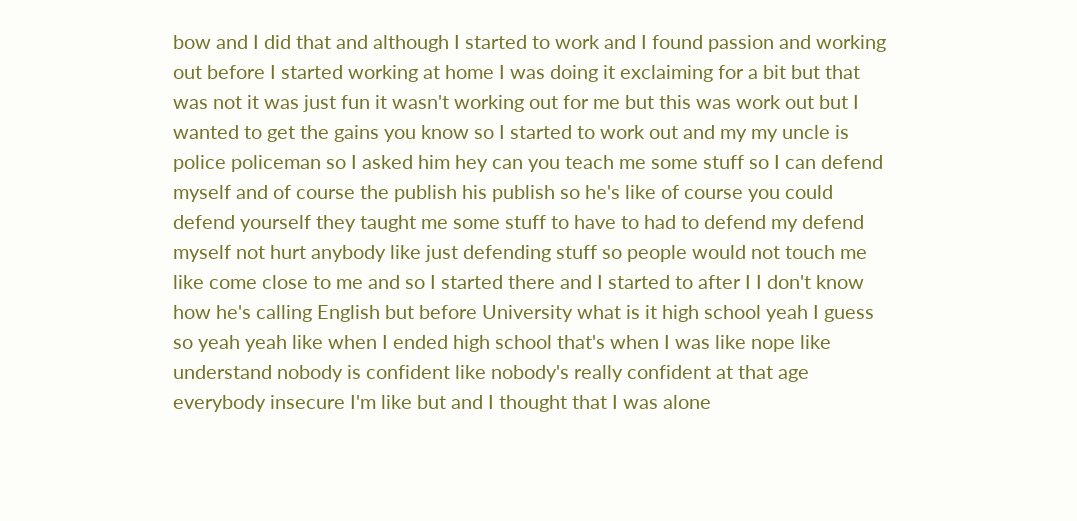bow and I did that and although I started to work and I found passion and working out before I started working at home I was doing it exclaiming for a bit but that was not it was just fun it wasn't working out for me but this was work out but I wanted to get the gains you know so I started to work out and my my uncle is police policeman so I asked him hey can you teach me some stuff so I can defend myself and of course the publish his publish so he's like of course you could defend yourself they taught me some stuff to have to had to defend my defend myself not hurt anybody like just defending stuff so people would not touch me like come close to me and so I started there and I started to after I I don't know how he's calling English but before University what is it high school yeah I guess so yeah yeah like when I ended high school that's when I was like nope like understand nobody is confident like nobody's really confident at that age everybody insecure I'm like but and I thought that I was alone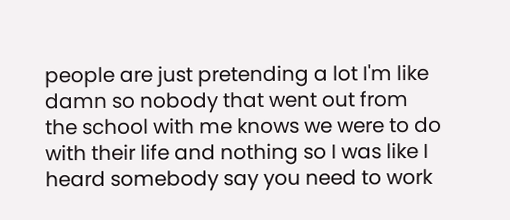people are just pretending a lot I'm like damn so nobody that went out from the school with me knows we were to do with their life and nothing so I was like I heard somebody say you need to work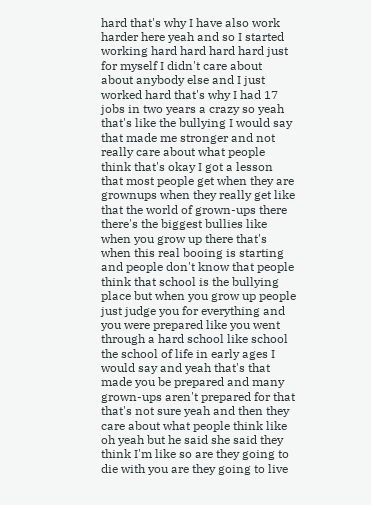hard that's why I have also work harder here yeah and so I started working hard hard hard hard just for myself I didn't care about about anybody else and I just worked hard that's why I had 17 jobs in two years a crazy so yeah that's like the bullying I would say that made me stronger and not really care about what people think that's okay I got a lesson that most people get when they are grownups when they really get like that the world of grown-ups there there's the biggest bullies like when you grow up there that's when this real booing is starting and people don't know that people think that school is the bullying place but when you grow up people just judge you for everything and you were prepared like you went through a hard school like school the school of life in early ages I would say and yeah that's that made you be prepared and many grown-ups aren't prepared for that that's not sure yeah and then they care about what people think like oh yeah but he said she said they think I'm like so are they going to die with you are they going to live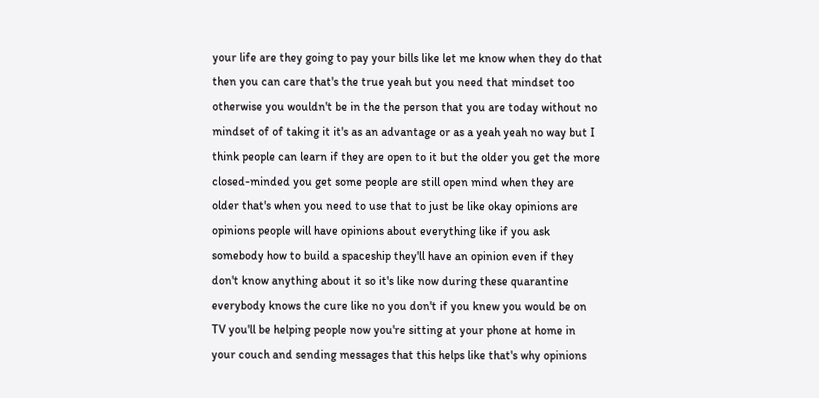your life are they going to pay your bills like let me know when they do that then you can care that's the true yeah but you need that mindset too otherwise you wouldn't be in the the person that you are today without no mindset of of taking it it's as an advantage or as a yeah yeah no way but I think people can learn if they are open to it but the older you get the more closed-minded you get some people are still open mind when they are older that's when you need to use that to just be like okay opinions are opinions people will have opinions about everything like if you ask somebody how to build a spaceship they'll have an opinion even if they don't know anything about it so it's like now during these quarantine everybody knows the cure like no you don't if you knew you would be on TV you'll be helping people now you're sitting at your phone at home in your couch and sending messages that this helps like that's why opinions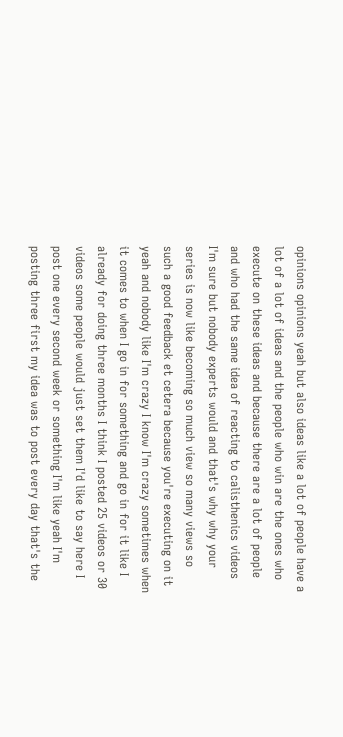opinions opinions yeah but also ideas like a lot of people have a lot of a lot of ideas and the people who win are the ones who execute on these ideas and because there are a lot of people and who had the same idea of reacting to calisthenics videos I'm sure but nobody experts would and that's why why your series is now like becoming so much view so many views so such a good feedback et cetera because you're executing on it yeah and nobody like I'm crazy I know I'm crazy sometimes when it comes to when I go in for something and go in for it like I already for doing three months I think I posted 25 videos or 30 videos some people would just set them I'd like to say here I post one every second week or something I'm like yeah I'm posting three first my idea was to post every day that's the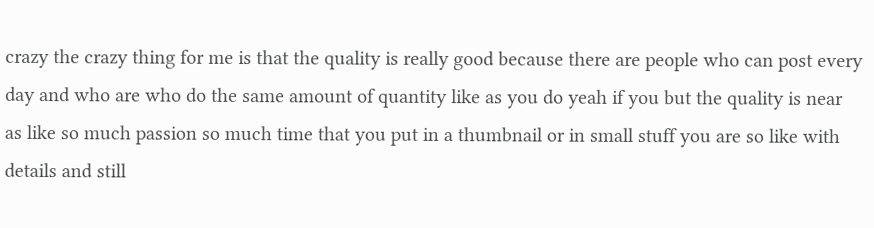crazy the crazy thing for me is that the quality is really good because there are people who can post every day and who are who do the same amount of quantity like as you do yeah if you but the quality is near as like so much passion so much time that you put in a thumbnail or in small stuff you are so like with details and still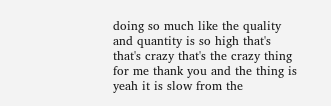doing so much like the quality and quantity is so high that's that's crazy that's the crazy thing for me thank you and the thing is yeah it is slow from the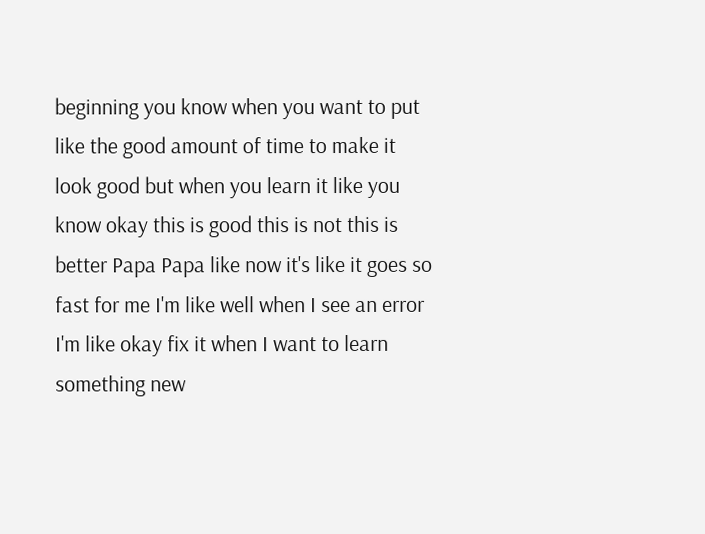beginning you know when you want to put like the good amount of time to make it look good but when you learn it like you know okay this is good this is not this is better Papa Papa like now it's like it goes so fast for me I'm like well when I see an error I'm like okay fix it when I want to learn something new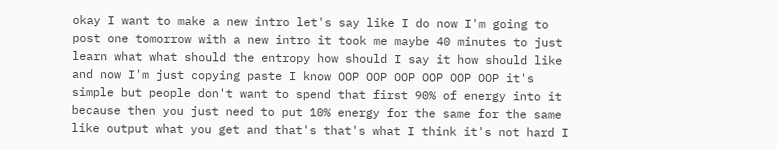okay I want to make a new intro let's say like I do now I'm going to post one tomorrow with a new intro it took me maybe 40 minutes to just learn what what should the entropy how should I say it how should like and now I'm just copying paste I know OOP OOP OOP OOP OOP OOP it's simple but people don't want to spend that first 90% of energy into it because then you just need to put 10% energy for the same for the same like output what you get and that's that's what I think it's not hard I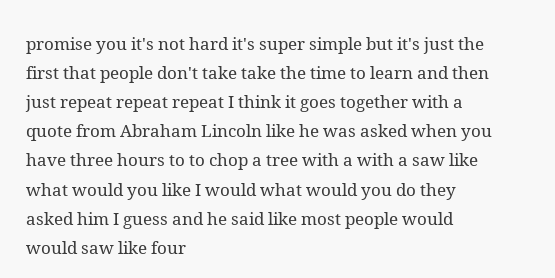promise you it's not hard it's super simple but it's just the first that people don't take take the time to learn and then just repeat repeat repeat I think it goes together with a quote from Abraham Lincoln like he was asked when you have three hours to to chop a tree with a with a saw like what would you like I would what would you do they asked him I guess and he said like most people would would saw like four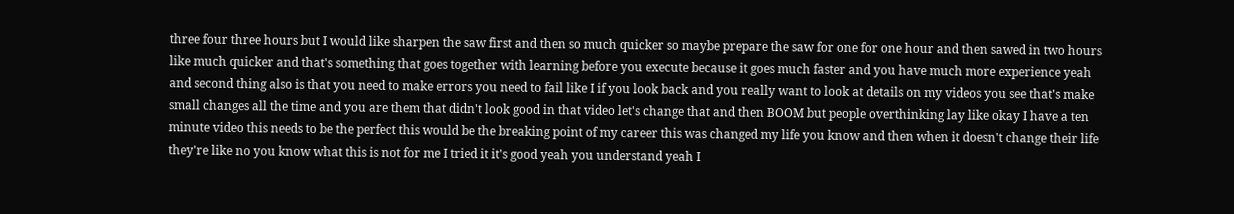three four three hours but I would like sharpen the saw first and then so much quicker so maybe prepare the saw for one for one hour and then sawed in two hours like much quicker and that's something that goes together with learning before you execute because it goes much faster and you have much more experience yeah and second thing also is that you need to make errors you need to fail like I if you look back and you really want to look at details on my videos you see that's make small changes all the time and you are them that didn't look good in that video let's change that and then BOOM but people overthinking lay like okay I have a ten minute video this needs to be the perfect this would be the breaking point of my career this was changed my life you know and then when it doesn't change their life they're like no you know what this is not for me I tried it it's good yeah you understand yeah I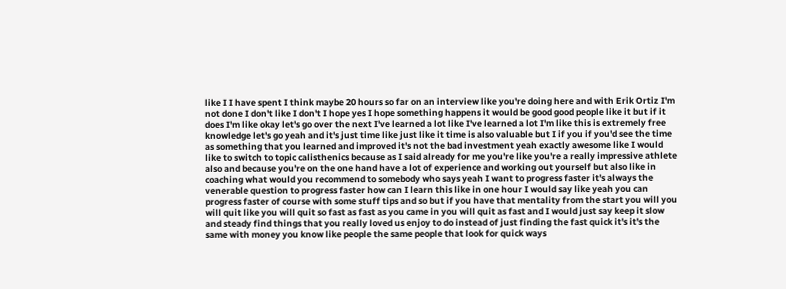like I I have spent I think maybe 20 hours so far on an interview like you're doing here and with Erik Ortiz I'm not done I don't like I don't I hope yes I hope something happens it would be good good people like it but if it does I'm like okay let's go over the next I've learned a lot like I've learned a lot I'm like this is extremely free knowledge let's go yeah and it's just time like just like it time is also valuable but I if you if you'd see the time as something that you learned and improved it's not the bad investment yeah exactly awesome like I would like to switch to topic calisthenics because as I said already for me you're like you're a really impressive athlete also and because you're on the one hand have a lot of experience and working out yourself but also like in coaching what would you recommend to somebody who says yeah I want to progress faster it's always the venerable question to progress faster how can I learn this like in one hour I would say like yeah you can progress faster of course with some stuff tips and so but if you have that mentality from the start you will you will quit like you will quit so fast as fast as you came in you will quit as fast and I would just say keep it slow and steady find things that you really loved us enjoy to do instead of just finding the fast quick it's it's the same with money you know like people the same people that look for quick ways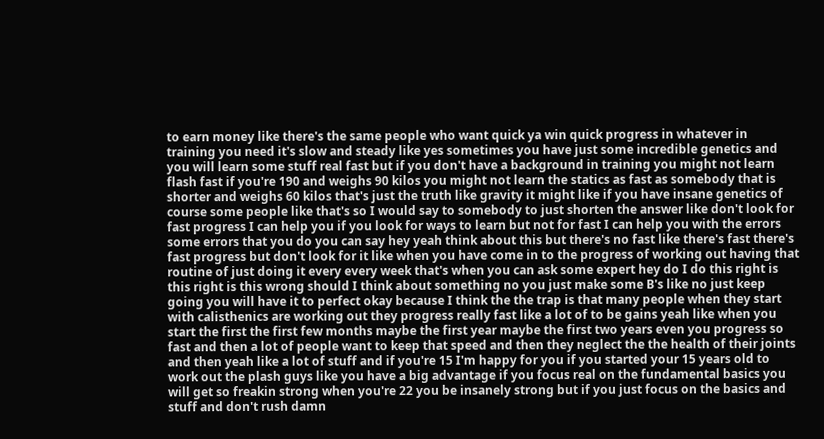to earn money like there's the same people who want quick ya win quick progress in whatever in training you need it's slow and steady like yes sometimes you have just some incredible genetics and you will learn some stuff real fast but if you don't have a background in training you might not learn flash fast if you're 190 and weighs 90 kilos you might not learn the statics as fast as somebody that is shorter and weighs 60 kilos that's just the truth like gravity it might like if you have insane genetics of course some people like that's so I would say to somebody to just shorten the answer like don't look for fast progress I can help you if you look for ways to learn but not for fast I can help you with the errors some errors that you do you can say hey yeah think about this but there's no fast like there's fast there's fast progress but don't look for it like when you have come in to the progress of working out having that routine of just doing it every every week that's when you can ask some expert hey do I do this right is this right is this wrong should I think about something no you just make some B's like no just keep going you will have it to perfect okay because I think the the trap is that many people when they start with calisthenics are working out they progress really fast like a lot of to be gains yeah like when you start the first the first few months maybe the first year maybe the first two years even you progress so fast and then a lot of people want to keep that speed and then they neglect the the health of their joints and then yeah like a lot of stuff and if you're 15 I'm happy for you if you started your 15 years old to work out the plash guys like you have a big advantage if you focus real on the fundamental basics you will get so freakin strong when you're 22 you be insanely strong but if you just focus on the basics and stuff and don't rush damn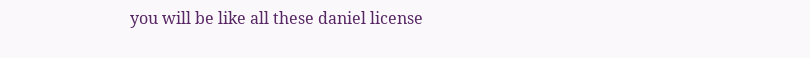you will be like all these daniel license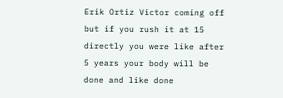Erik Ortiz Victor coming off but if you rush it at 15 directly you were like after 5 years your body will be done and like done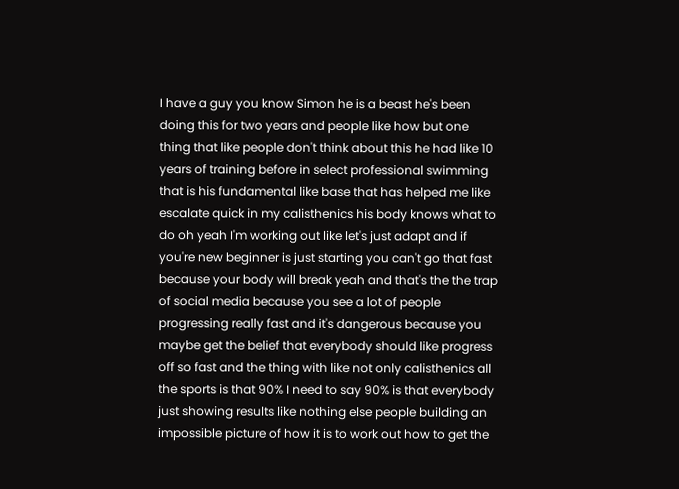I have a guy you know Simon he is a beast he's been doing this for two years and people like how but one thing that like people don't think about this he had like 10 years of training before in select professional swimming that is his fundamental like base that has helped me like escalate quick in my calisthenics his body knows what to do oh yeah I'm working out like let's just adapt and if you're new beginner is just starting you can't go that fast because your body will break yeah and that's the the trap of social media because you see a lot of people progressing really fast and it's dangerous because you maybe get the belief that everybody should like progress off so fast and the thing with like not only calisthenics all the sports is that 90% I need to say 90% is that everybody just showing results like nothing else people building an impossible picture of how it is to work out how to get the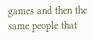games and then the same people that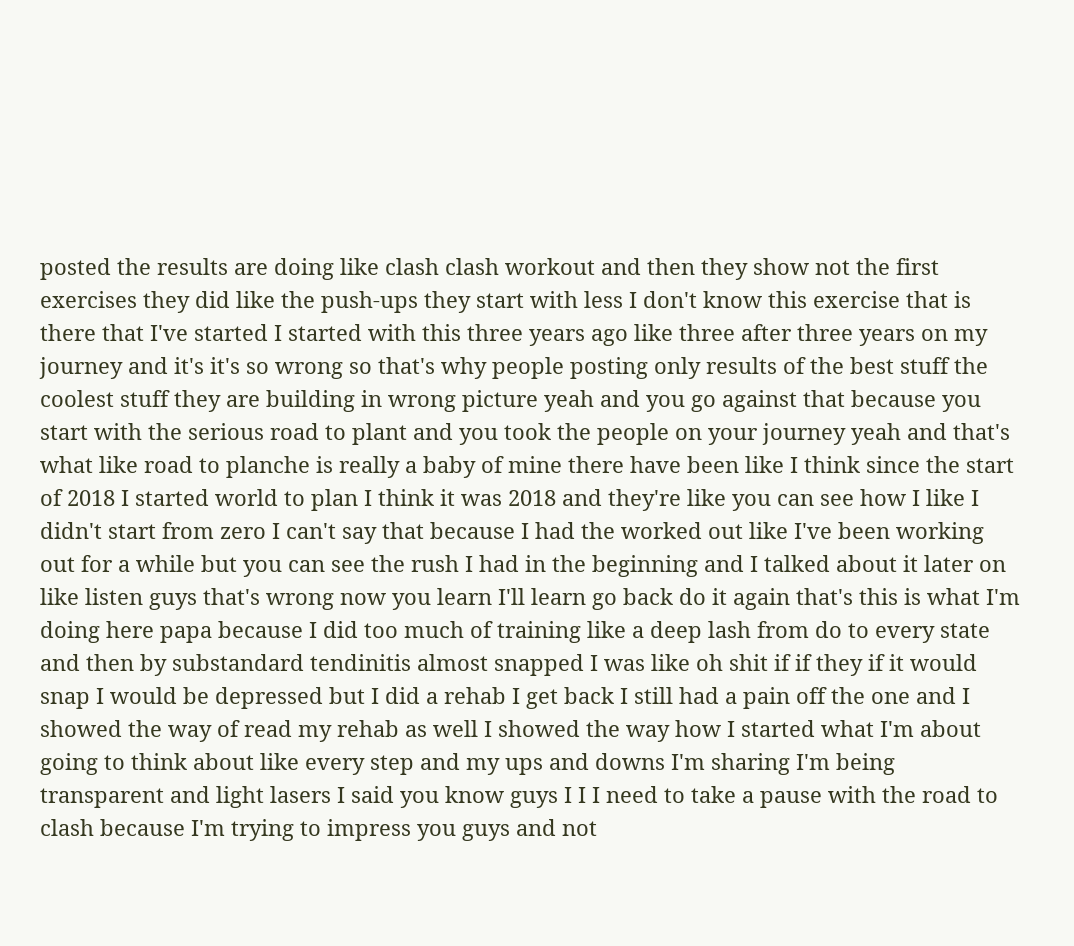posted the results are doing like clash clash workout and then they show not the first exercises they did like the push-ups they start with less I don't know this exercise that is there that I've started I started with this three years ago like three after three years on my journey and it's it's so wrong so that's why people posting only results of the best stuff the coolest stuff they are building in wrong picture yeah and you go against that because you start with the serious road to plant and you took the people on your journey yeah and that's what like road to planche is really a baby of mine there have been like I think since the start of 2018 I started world to plan I think it was 2018 and they're like you can see how I like I didn't start from zero I can't say that because I had the worked out like I've been working out for a while but you can see the rush I had in the beginning and I talked about it later on like listen guys that's wrong now you learn I'll learn go back do it again that's this is what I'm doing here papa because I did too much of training like a deep lash from do to every state and then by substandard tendinitis almost snapped I was like oh shit if if they if it would snap I would be depressed but I did a rehab I get back I still had a pain off the one and I showed the way of read my rehab as well I showed the way how I started what I'm about going to think about like every step and my ups and downs I'm sharing I'm being transparent and light lasers I said you know guys I I I need to take a pause with the road to clash because I'm trying to impress you guys and not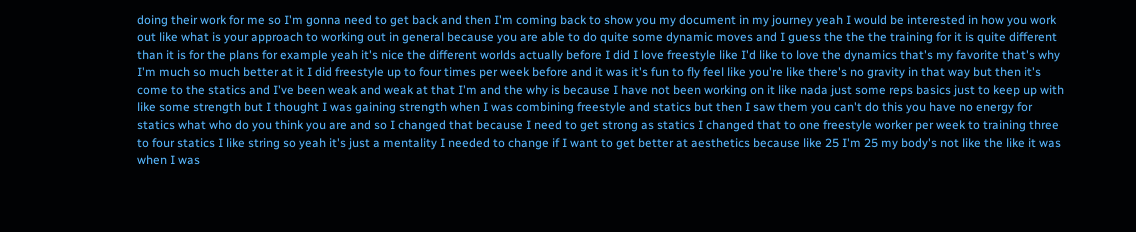doing their work for me so I'm gonna need to get back and then I'm coming back to show you my document in my journey yeah I would be interested in how you work out like what is your approach to working out in general because you are able to do quite some dynamic moves and I guess the the the training for it is quite different than it is for the plans for example yeah it's nice the different worlds actually before I did I love freestyle like I'd like to love the dynamics that's my favorite that's why I'm much so much better at it I did freestyle up to four times per week before and it was it's fun to fly feel like you're like there's no gravity in that way but then it's come to the statics and I've been weak and weak at that I'm and the why is because I have not been working on it like nada just some reps basics just to keep up with like some strength but I thought I was gaining strength when I was combining freestyle and statics but then I saw them you can't do this you have no energy for statics what who do you think you are and so I changed that because I need to get strong as statics I changed that to one freestyle worker per week to training three to four statics I like string so yeah it's just a mentality I needed to change if I want to get better at aesthetics because like 25 I'm 25 my body's not like the like it was when I was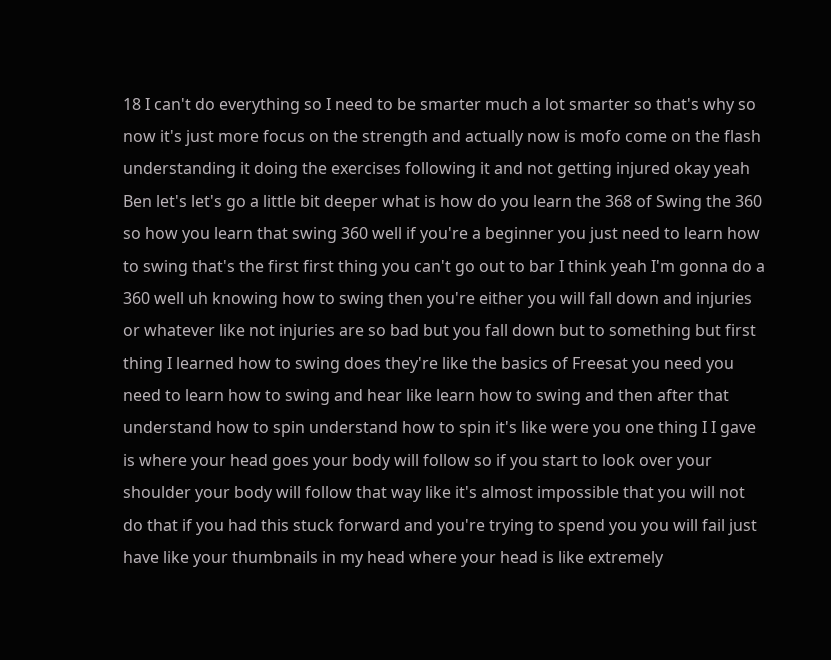18 I can't do everything so I need to be smarter much a lot smarter so that's why so now it's just more focus on the strength and actually now is mofo come on the flash understanding it doing the exercises following it and not getting injured okay yeah Ben let's let's go a little bit deeper what is how do you learn the 368 of Swing the 360 so how you learn that swing 360 well if you're a beginner you just need to learn how to swing that's the first first thing you can't go out to bar I think yeah I'm gonna do a 360 well uh knowing how to swing then you're either you will fall down and injuries or whatever like not injuries are so bad but you fall down but to something but first thing I learned how to swing does they're like the basics of Freesat you need you need to learn how to swing and hear like learn how to swing and then after that understand how to spin understand how to spin it's like were you one thing I I gave is where your head goes your body will follow so if you start to look over your shoulder your body will follow that way like it's almost impossible that you will not do that if you had this stuck forward and you're trying to spend you you will fail just have like your thumbnails in my head where your head is like extremely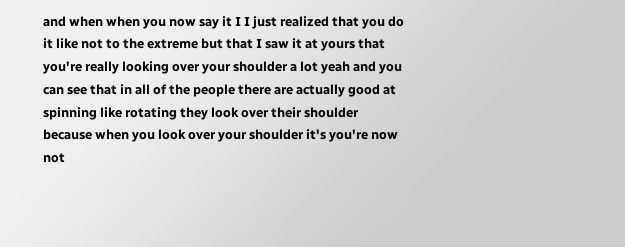and when when you now say it I I just realized that you do it like not to the extreme but that I saw it at yours that you're really looking over your shoulder a lot yeah and you can see that in all of the people there are actually good at spinning like rotating they look over their shoulder because when you look over your shoulder it's you're now not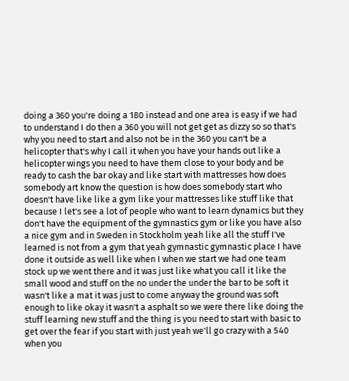doing a 360 you're doing a 180 instead and one area is easy if we had to understand I do then a 360 you will not get get as dizzy so so that's why you need to start and also not be in the 360 you can't be a helicopter that's why I call it when you have your hands out like a helicopter wings you need to have them close to your body and be ready to cash the bar okay and like start with mattresses how does somebody art know the question is how does somebody start who doesn't have like like a gym like your mattresses like stuff like that because I let's see a lot of people who want to learn dynamics but they don't have the equipment of the gymnastics gym or like you have also a nice gym and in Sweden in Stockholm yeah like all the stuff I've learned is not from a gym that yeah gymnastic gymnastic place I have done it outside as well like when I when we start we had one team stock up we went there and it was just like what you call it like the small wood and stuff on the no under the under the bar to be soft it wasn't like a mat it was just to come anyway the ground was soft enough to like okay it wasn't a asphalt so we were there like doing the stuff learning new stuff and the thing is you need to start with basic to get over the fear if you start with just yeah we'll go crazy with a 540 when you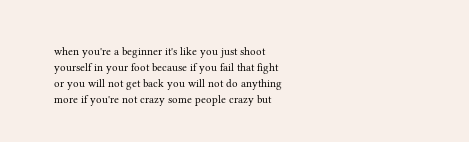when you're a beginner it's like you just shoot yourself in your foot because if you fail that fight or you will not get back you will not do anything more if you're not crazy some people crazy but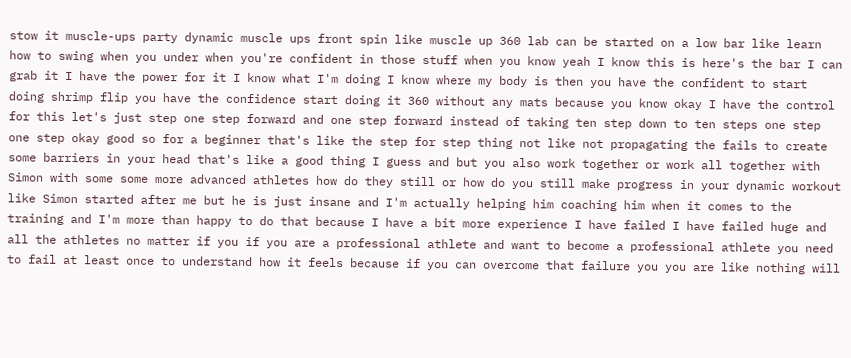stow it muscle-ups party dynamic muscle ups front spin like muscle up 360 lab can be started on a low bar like learn how to swing when you under when you're confident in those stuff when you know yeah I know this is here's the bar I can grab it I have the power for it I know what I'm doing I know where my body is then you have the confident to start doing shrimp flip you have the confidence start doing it 360 without any mats because you know okay I have the control for this let's just step one step forward and one step forward instead of taking ten step down to ten steps one step one step okay good so for a beginner that's like the step for step thing not like not propagating the fails to create some barriers in your head that's like a good thing I guess and but you also work together or work all together with Simon with some some more advanced athletes how do they still or how do you still make progress in your dynamic workout like Simon started after me but he is just insane and I'm actually helping him coaching him when it comes to the training and I'm more than happy to do that because I have a bit more experience I have failed I have failed huge and all the athletes no matter if you if you are a professional athlete and want to become a professional athlete you need to fail at least once to understand how it feels because if you can overcome that failure you you are like nothing will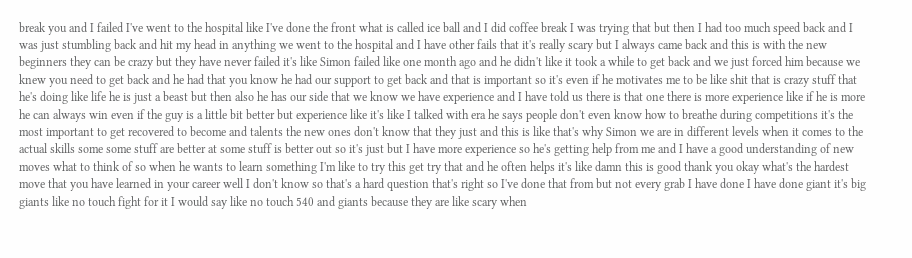break you and I failed I've went to the hospital like I've done the front what is called ice ball and I did coffee break I was trying that but then I had too much speed back and I was just stumbling back and hit my head in anything we went to the hospital and I have other fails that it's really scary but I always came back and this is with the new beginners they can be crazy but they have never failed it's like Simon failed like one month ago and he didn't like it took a while to get back and we just forced him because we knew you need to get back and he had that you know he had our support to get back and that is important so it's even if he motivates me to be like shit that is crazy stuff that he's doing like life he is just a beast but then also he has our side that we know we have experience and I have told us there is that one there is more experience like if he is more he can always win even if the guy is a little bit better but experience like it's like I talked with era he says people don't even know how to breathe during competitions it's the most important to get recovered to become and talents the new ones don't know that they just and this is like that's why Simon we are in different levels when it comes to the actual skills some some stuff are better at some stuff is better out so it's just but I have more experience so he's getting help from me and I have a good understanding of new moves what to think of so when he wants to learn something I'm like to try this get try that and he often helps it's like damn this is good thank you okay what's the hardest move that you have learned in your career well I don't know so that's a hard question that's right so I've done that from but not every grab I have done I have done giant it's big giants like no touch fight for it I would say like no touch 540 and giants because they are like scary when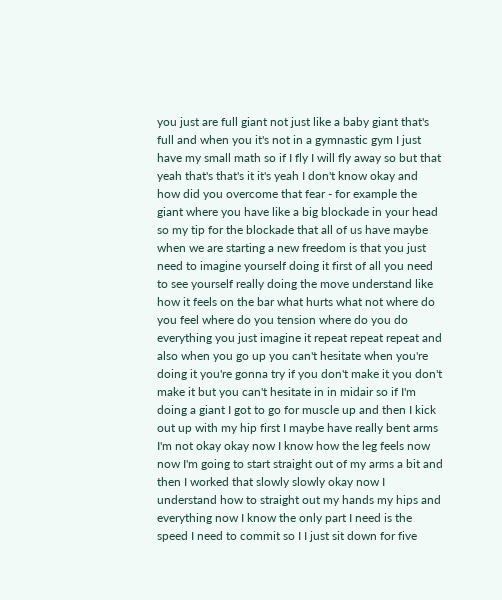you just are full giant not just like a baby giant that's full and when you it's not in a gymnastic gym I just have my small math so if I fly I will fly away so but that yeah that's that's it it's yeah I don't know okay and how did you overcome that fear - for example the giant where you have like a big blockade in your head so my tip for the blockade that all of us have maybe when we are starting a new freedom is that you just need to imagine yourself doing it first of all you need to see yourself really doing the move understand like how it feels on the bar what hurts what not where do you feel where do you tension where do you do everything you just imagine it repeat repeat repeat and also when you go up you can't hesitate when you're doing it you're gonna try if you don't make it you don't make it but you can't hesitate in in midair so if I'm doing a giant I got to go for muscle up and then I kick out up with my hip first I maybe have really bent arms I'm not okay okay now I know how the leg feels now now I'm going to start straight out of my arms a bit and then I worked that slowly slowly okay now I understand how to straight out my hands my hips and everything now I know the only part I need is the speed I need to commit so I I just sit down for five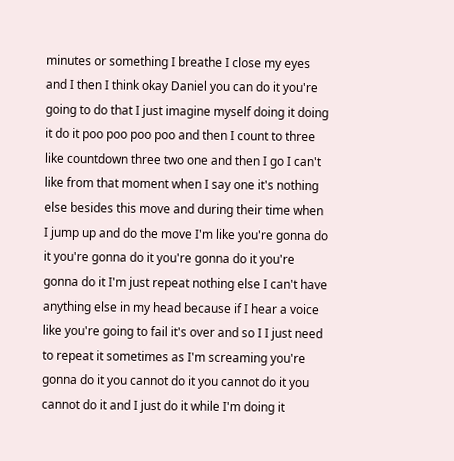minutes or something I breathe I close my eyes and I then I think okay Daniel you can do it you're going to do that I just imagine myself doing it doing it do it poo poo poo poo and then I count to three like countdown three two one and then I go I can't like from that moment when I say one it's nothing else besides this move and during their time when I jump up and do the move I'm like you're gonna do it you're gonna do it you're gonna do it you're gonna do it I'm just repeat nothing else I can't have anything else in my head because if I hear a voice like you're going to fail it's over and so I I just need to repeat it sometimes as I'm screaming you're gonna do it you cannot do it you cannot do it you cannot do it and I just do it while I'm doing it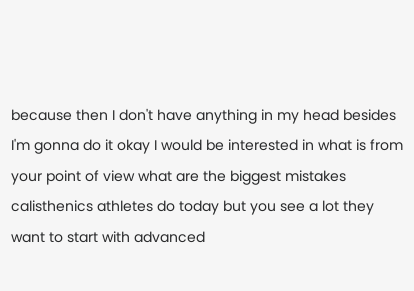because then I don't have anything in my head besides I'm gonna do it okay I would be interested in what is from your point of view what are the biggest mistakes calisthenics athletes do today but you see a lot they want to start with advanced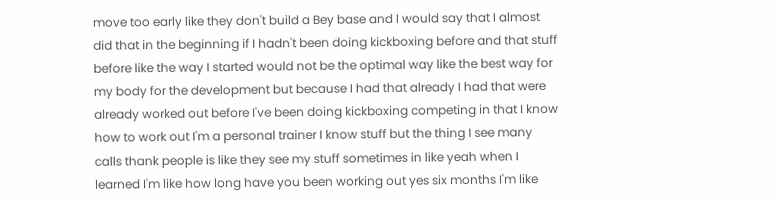move too early like they don't build a Bey base and I would say that I almost did that in the beginning if I hadn't been doing kickboxing before and that stuff before like the way I started would not be the optimal way like the best way for my body for the development but because I had that already I had that were already worked out before I've been doing kickboxing competing in that I know how to work out I'm a personal trainer I know stuff but the thing I see many calls thank people is like they see my stuff sometimes in like yeah when I learned I'm like how long have you been working out yes six months I'm like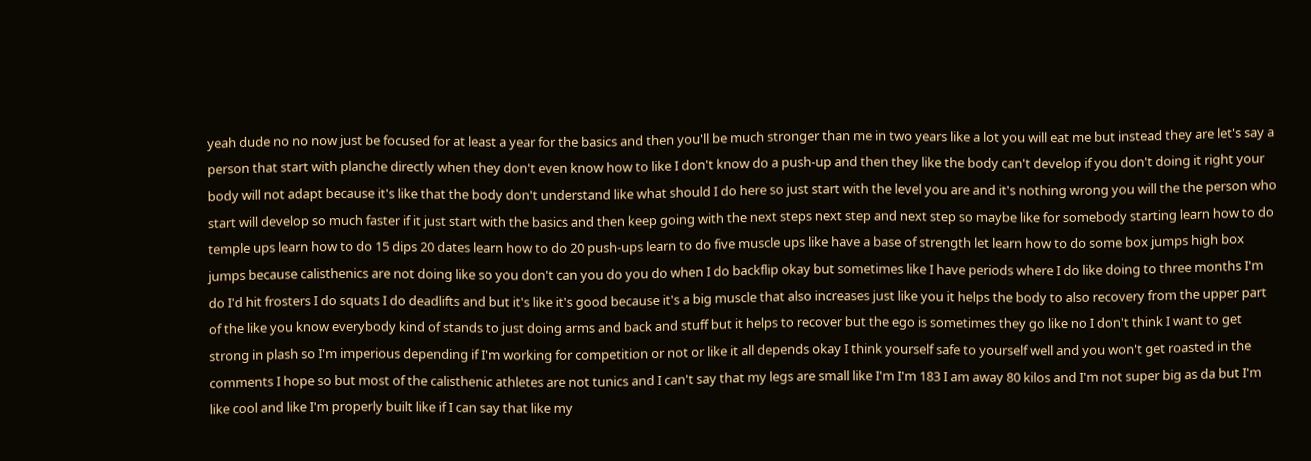yeah dude no no now just be focused for at least a year for the basics and then you'll be much stronger than me in two years like a lot you will eat me but instead they are let's say a person that start with planche directly when they don't even know how to like I don't know do a push-up and then they like the body can't develop if you don't doing it right your body will not adapt because it's like that the body don't understand like what should I do here so just start with the level you are and it's nothing wrong you will the the person who start will develop so much faster if it just start with the basics and then keep going with the next steps next step and next step so maybe like for somebody starting learn how to do temple ups learn how to do 15 dips 20 dates learn how to do 20 push-ups learn to do five muscle ups like have a base of strength let learn how to do some box jumps high box jumps because calisthenics are not doing like so you don't can you do you do when I do backflip okay but sometimes like I have periods where I do like doing to three months I'm do I'd hit frosters I do squats I do deadlifts and but it's like it's good because it's a big muscle that also increases just like you it helps the body to also recovery from the upper part of the like you know everybody kind of stands to just doing arms and back and stuff but it helps to recover but the ego is sometimes they go like no I don't think I want to get strong in plash so I'm imperious depending if I'm working for competition or not or like it all depends okay I think yourself safe to yourself well and you won't get roasted in the comments I hope so but most of the calisthenic athletes are not tunics and I can't say that my legs are small like I'm I'm 183 I am away 80 kilos and I'm not super big as da but I'm like cool and like I'm properly built like if I can say that like my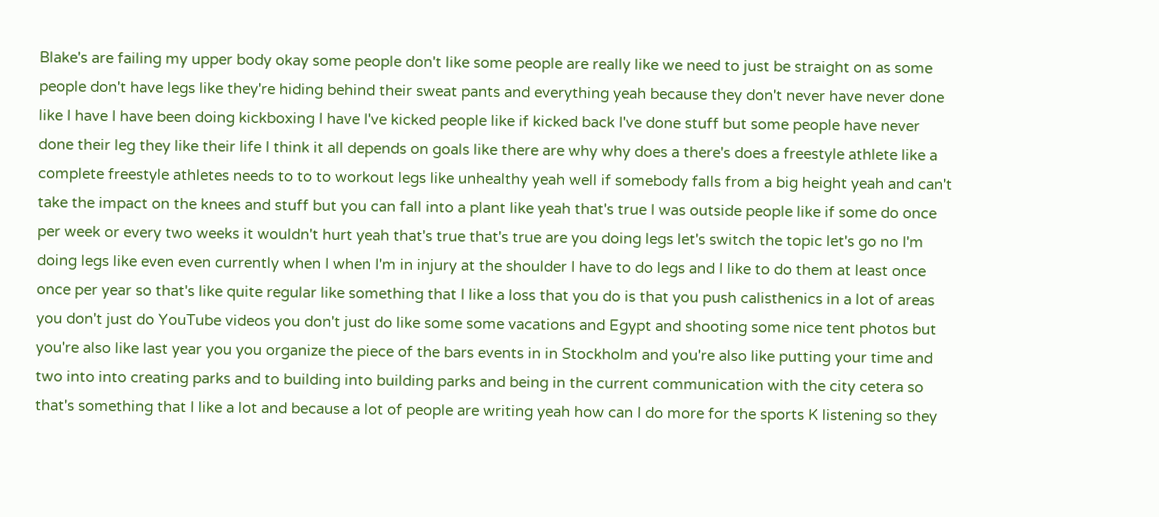Blake's are failing my upper body okay some people don't like some people are really like we need to just be straight on as some people don't have legs like they're hiding behind their sweat pants and everything yeah because they don't never have never done like I have I have been doing kickboxing I have I've kicked people like if kicked back I've done stuff but some people have never done their leg they like their life I think it all depends on goals like there are why why does a there's does a freestyle athlete like a complete freestyle athletes needs to to to workout legs like unhealthy yeah well if somebody falls from a big height yeah and can't take the impact on the knees and stuff but you can fall into a plant like yeah that's true I was outside people like if some do once per week or every two weeks it wouldn't hurt yeah that's true that's true are you doing legs let's switch the topic let's go no I'm doing legs like even even currently when I when I'm in injury at the shoulder I have to do legs and I like to do them at least once once per year so that's like quite regular like something that I like a loss that you do is that you push calisthenics in a lot of areas you don't just do YouTube videos you don't just do like some some vacations and Egypt and shooting some nice tent photos but you're also like last year you you organize the piece of the bars events in in Stockholm and you're also like putting your time and two into into creating parks and to building into building parks and being in the current communication with the city cetera so that's something that I like a lot and because a lot of people are writing yeah how can I do more for the sports K listening so they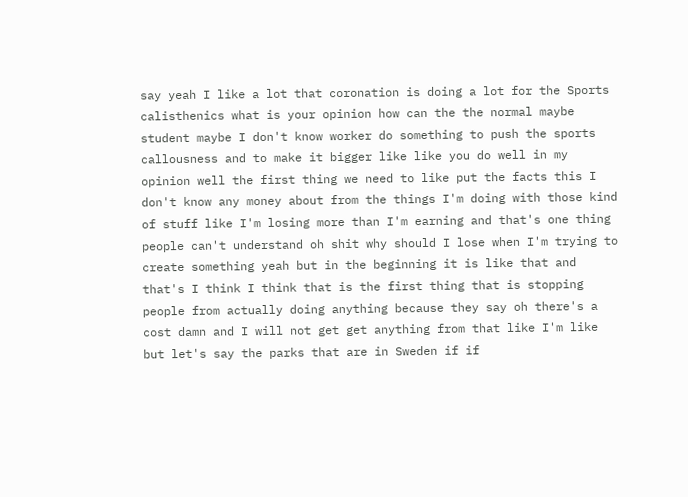say yeah I like a lot that coronation is doing a lot for the Sports calisthenics what is your opinion how can the the normal maybe student maybe I don't know worker do something to push the sports callousness and to make it bigger like like you do well in my opinion well the first thing we need to like put the facts this I don't know any money about from the things I'm doing with those kind of stuff like I'm losing more than I'm earning and that's one thing people can't understand oh shit why should I lose when I'm trying to create something yeah but in the beginning it is like that and that's I think I think that is the first thing that is stopping people from actually doing anything because they say oh there's a cost damn and I will not get get anything from that like I'm like but let's say the parks that are in Sweden if if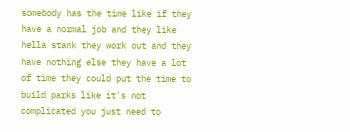somebody has the time like if they have a normal job and they like hella stank they work out and they have nothing else they have a lot of time they could put the time to build parks like it's not complicated you just need to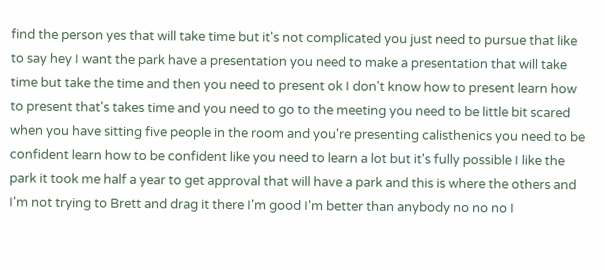find the person yes that will take time but it's not complicated you just need to pursue that like to say hey I want the park have a presentation you need to make a presentation that will take time but take the time and then you need to present ok I don't know how to present learn how to present that's takes time and you need to go to the meeting you need to be little bit scared when you have sitting five people in the room and you're presenting calisthenics you need to be confident learn how to be confident like you need to learn a lot but it's fully possible I like the park it took me half a year to get approval that will have a park and this is where the others and I'm not trying to Brett and drag it there I'm good I'm better than anybody no no no I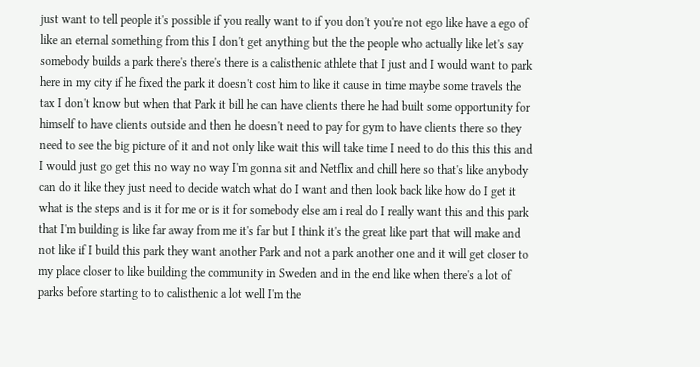just want to tell people it's possible if you really want to if you don't you're not ego like have a ego of like an eternal something from this I don't get anything but the the people who actually like let's say somebody builds a park there's there's there is a calisthenic athlete that I just and I would want to park here in my city if he fixed the park it doesn't cost him to like it cause in time maybe some travels the tax I don't know but when that Park it bill he can have clients there he had built some opportunity for himself to have clients outside and then he doesn't need to pay for gym to have clients there so they need to see the big picture of it and not only like wait this will take time I need to do this this this and I would just go get this no way no way I'm gonna sit and Netflix and chill here so that's like anybody can do it like they just need to decide watch what do I want and then look back like how do I get it what is the steps and is it for me or is it for somebody else am i real do I really want this and this park that I'm building is like far away from me it's far but I think it's the great like part that will make and not like if I build this park they want another Park and not a park another one and it will get closer to my place closer to like building the community in Sweden and in the end like when there's a lot of parks before starting to to calisthenic a lot well I'm the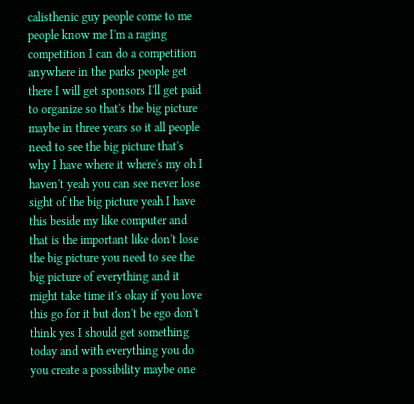calisthenic guy people come to me people know me I'm a raging competition I can do a competition anywhere in the parks people get there I will get sponsors I'll get paid to organize so that's the big picture maybe in three years so it all people need to see the big picture that's why I have where it where's my oh I haven't yeah you can see never lose sight of the big picture yeah I have this beside my like computer and that is the important like don't lose the big picture you need to see the big picture of everything and it might take time it's okay if you love this go for it but don't be ego don't think yes I should get something today and with everything you do you create a possibility maybe one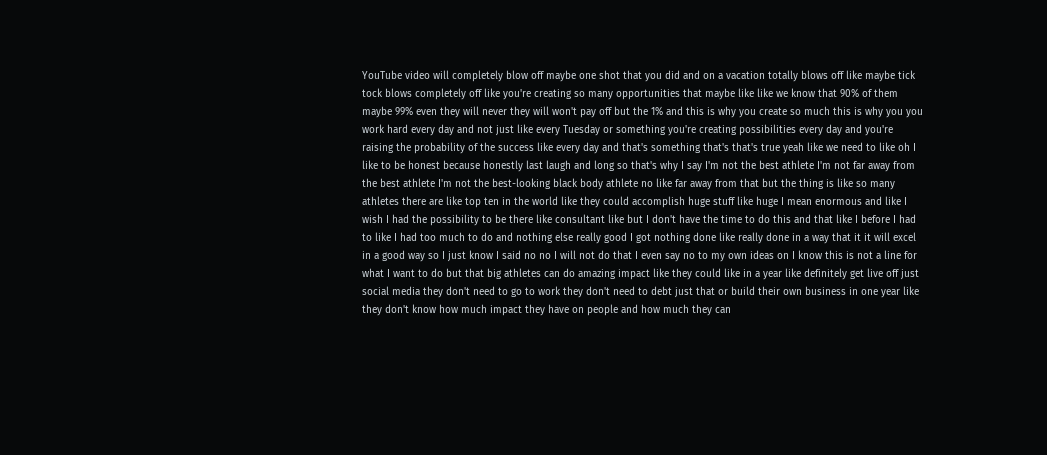YouTube video will completely blow off maybe one shot that you did and on a vacation totally blows off like maybe tick tock blows completely off like you're creating so many opportunities that maybe like like we know that 90% of them maybe 99% even they will never they will won't pay off but the 1% and this is why you create so much this is why you you work hard every day and not just like every Tuesday or something you're creating possibilities every day and you're raising the probability of the success like every day and that's something that's that's true yeah like we need to like oh I like to be honest because honestly last laugh and long so that's why I say I'm not the best athlete I'm not far away from the best athlete I'm not the best-looking black body athlete no like far away from that but the thing is like so many athletes there are like top ten in the world like they could accomplish huge stuff like huge I mean enormous and like I wish I had the possibility to be there like consultant like but I don't have the time to do this and that like I before I had to like I had too much to do and nothing else really good I got nothing done like really done in a way that it it will excel in a good way so I just know I said no no I will not do that I even say no to my own ideas on I know this is not a line for what I want to do but that big athletes can do amazing impact like they could like in a year like definitely get live off just social media they don't need to go to work they don't need to debt just that or build their own business in one year like they don't know how much impact they have on people and how much they can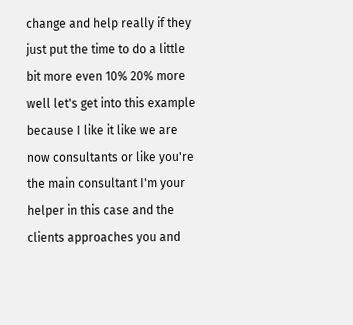change and help really if they just put the time to do a little bit more even 10% 20% more well let's get into this example because I like it like we are now consultants or like you're the main consultant I'm your helper in this case and the clients approaches you and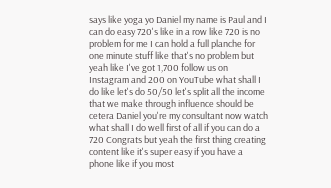says like yoga yo Daniel my name is Paul and I can do easy 720's like in a row like 720 is no problem for me I can hold a full planche for one minute stuff like that's no problem but yeah like I've got 1,700 follow us on Instagram and 200 on YouTube what shall I do like let's do 50/50 let's split all the income that we make through influence should be cetera Daniel you're my consultant now watch what shall I do well first of all if you can do a 720 Congrats but yeah the first thing creating content like it's super easy if you have a phone like if you most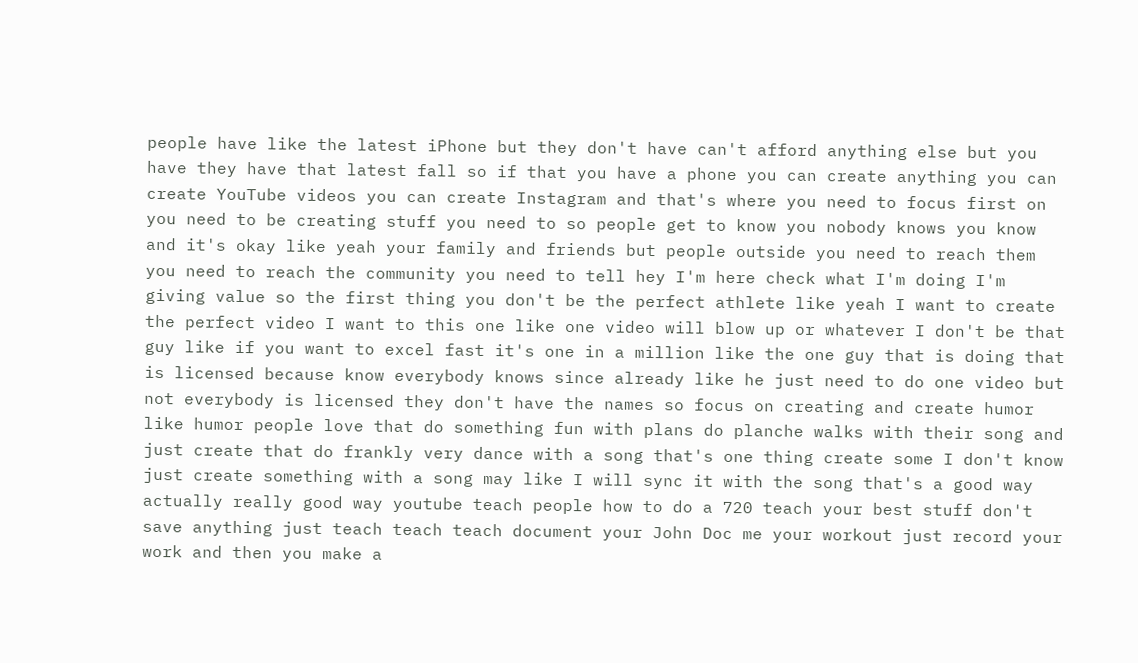people have like the latest iPhone but they don't have can't afford anything else but you have they have that latest fall so if that you have a phone you can create anything you can create YouTube videos you can create Instagram and that's where you need to focus first on you need to be creating stuff you need to so people get to know you nobody knows you know and it's okay like yeah your family and friends but people outside you need to reach them you need to reach the community you need to tell hey I'm here check what I'm doing I'm giving value so the first thing you don't be the perfect athlete like yeah I want to create the perfect video I want to this one like one video will blow up or whatever I don't be that guy like if you want to excel fast it's one in a million like the one guy that is doing that is licensed because know everybody knows since already like he just need to do one video but not everybody is licensed they don't have the names so focus on creating and create humor like humor people love that do something fun with plans do planche walks with their song and just create that do frankly very dance with a song that's one thing create some I don't know just create something with a song may like I will sync it with the song that's a good way actually really good way youtube teach people how to do a 720 teach your best stuff don't save anything just teach teach teach document your John Doc me your workout just record your work and then you make a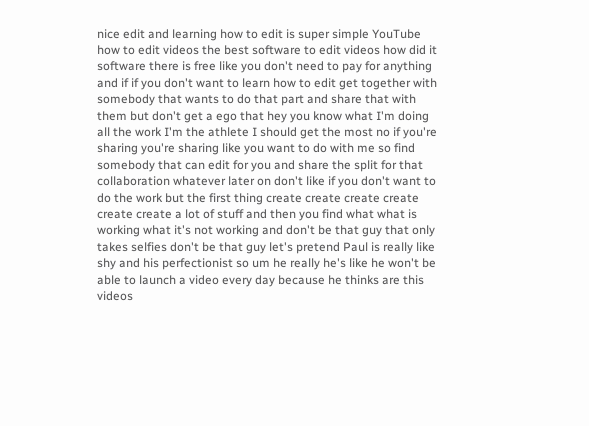nice edit and learning how to edit is super simple YouTube how to edit videos the best software to edit videos how did it software there is free like you don't need to pay for anything and if if you don't want to learn how to edit get together with somebody that wants to do that part and share that with them but don't get a ego that hey you know what I'm doing all the work I'm the athlete I should get the most no if you're sharing you're sharing like you want to do with me so find somebody that can edit for you and share the split for that collaboration whatever later on don't like if you don't want to do the work but the first thing create create create create create create a lot of stuff and then you find what what is working what it's not working and don't be that guy that only takes selfies don't be that guy let's pretend Paul is really like shy and his perfectionist so um he really he's like he won't be able to launch a video every day because he thinks are this videos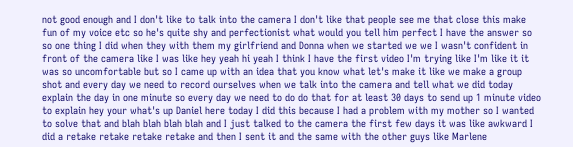not good enough and I don't like to talk into the camera I don't like that people see me that close this make fun of my voice etc so he's quite shy and perfectionist what would you tell him perfect I have the answer so so one thing I did when they with them my girlfriend and Donna when we started we we I wasn't confident in front of the camera like I was like hey yeah hi yeah I think I have the first video I'm trying like I'm like it it was so uncomfortable but so I came up with an idea that you know what let's make it like we make a group shot and every day we need to record ourselves when we talk into the camera and tell what we did today explain the day in one minute so every day we need to do do that for at least 30 days to send up 1 minute video to explain hey your what's up Daniel here today I did this because I had a problem with my mother so I wanted to solve that and blah blah blah blah and I just talked to the camera the first few days it was like awkward I did a retake retake retake retake and then I sent it and the same with the other guys like Marlene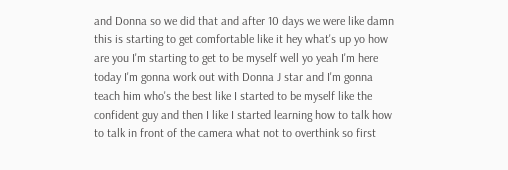and Donna so we did that and after 10 days we were like damn this is starting to get comfortable like it hey what's up yo how are you I'm starting to get to be myself well yo yeah I'm here today I'm gonna work out with Donna J star and I'm gonna teach him who's the best like I started to be myself like the confident guy and then I like I started learning how to talk how to talk in front of the camera what not to overthink so first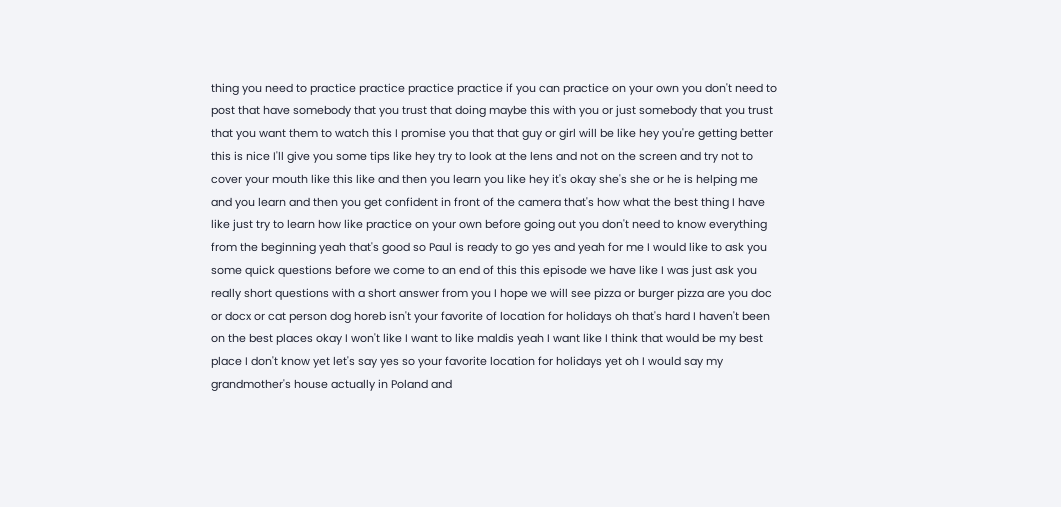thing you need to practice practice practice practice if you can practice on your own you don't need to post that have somebody that you trust that doing maybe this with you or just somebody that you trust that you want them to watch this I promise you that that guy or girl will be like hey you're getting better this is nice I'll give you some tips like hey try to look at the lens and not on the screen and try not to cover your mouth like this like and then you learn you like hey it's okay she's she or he is helping me and you learn and then you get confident in front of the camera that's how what the best thing I have like just try to learn how like practice on your own before going out you don't need to know everything from the beginning yeah that's good so Paul is ready to go yes and yeah for me I would like to ask you some quick questions before we come to an end of this this episode we have like I was just ask you really short questions with a short answer from you I hope we will see pizza or burger pizza are you doc or docx or cat person dog horeb isn't your favorite of location for holidays oh that's hard I haven't been on the best places okay I won't like I want to like maldis yeah I want like I think that would be my best place I don't know yet let's say yes so your favorite location for holidays yet oh I would say my grandmother's house actually in Poland and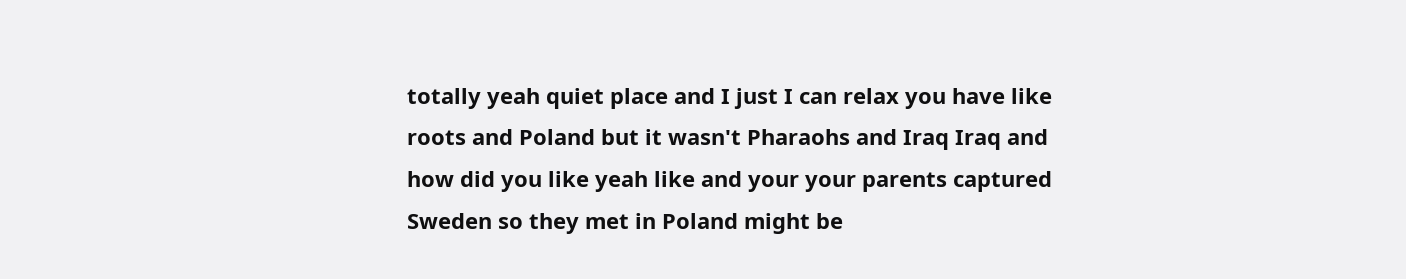totally yeah quiet place and I just I can relax you have like roots and Poland but it wasn't Pharaohs and Iraq Iraq and how did you like yeah like and your your parents captured Sweden so they met in Poland might be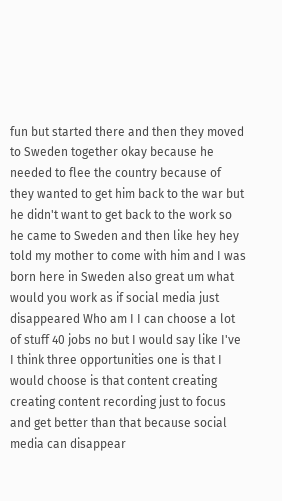fun but started there and then they moved to Sweden together okay because he needed to flee the country because of they wanted to get him back to the war but he didn't want to get back to the work so he came to Sweden and then like hey hey told my mother to come with him and I was born here in Sweden also great um what would you work as if social media just disappeared Who am I I can choose a lot of stuff 40 jobs no but I would say like I've I think three opportunities one is that I would choose is that content creating creating content recording just to focus and get better than that because social media can disappear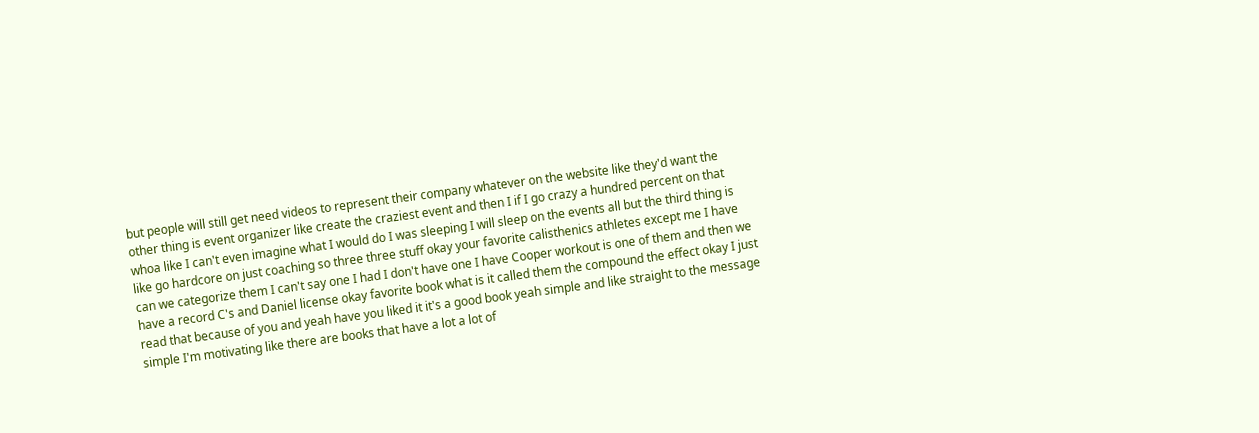but people will still get need videos to represent their company whatever on the website like they'd want the other thing is event organizer like create the craziest event and then I if I go crazy a hundred percent on that whoa like I can't even imagine what I would do I was sleeping I will sleep on the events all but the third thing is like go hardcore on just coaching so three three stuff okay your favorite calisthenics athletes except me I have can we categorize them I can't say one I had I don't have one I have Cooper workout is one of them and then we have a record C's and Daniel license okay favorite book what is it called them the compound the effect okay I just read that because of you and yeah have you liked it it's a good book yeah simple and like straight to the message simple I'm motivating like there are books that have a lot a lot of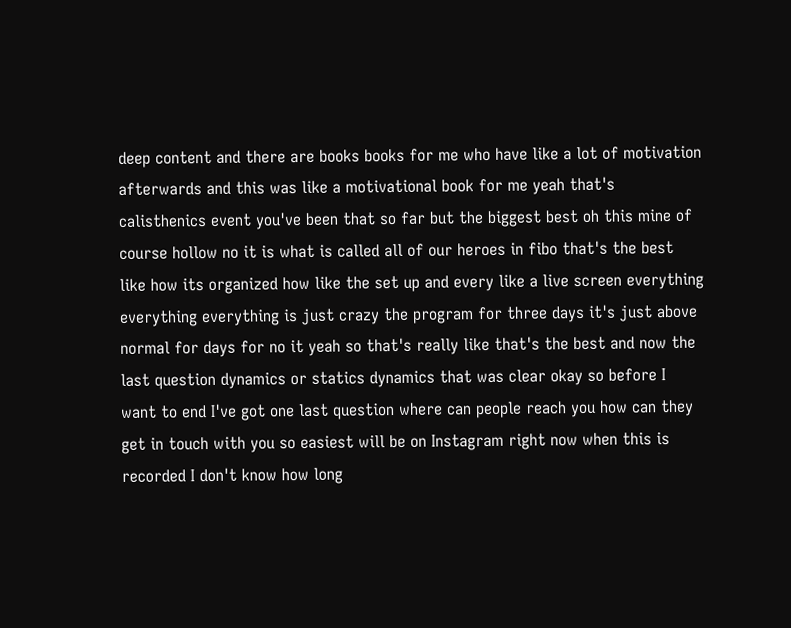deep content and there are books books for me who have like a lot of motivation afterwards and this was like a motivational book for me yeah that's calisthenics event you've been that so far but the biggest best oh this mine of course hollow no it is what is called all of our heroes in fibo that's the best like how its organized how like the set up and every like a live screen everything everything everything is just crazy the program for three days it's just above normal for days for no it yeah so that's really like that's the best and now the last question dynamics or statics dynamics that was clear okay so before I want to end I've got one last question where can people reach you how can they get in touch with you so easiest will be on Instagram right now when this is recorded I don't know how long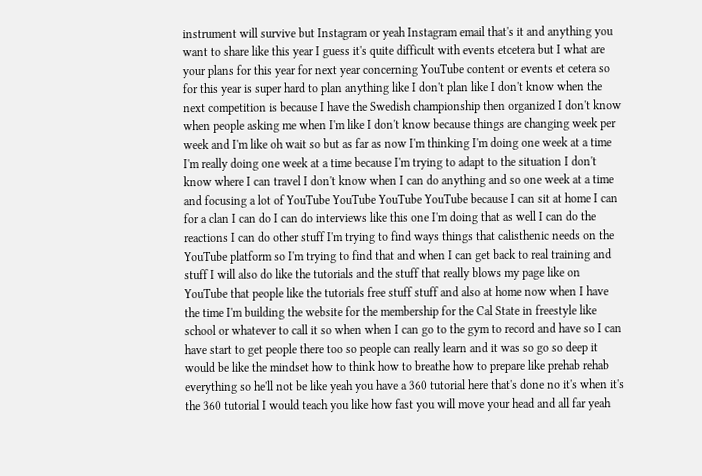instrument will survive but Instagram or yeah Instagram email that's it and anything you want to share like this year I guess it's quite difficult with events etcetera but I what are your plans for this year for next year concerning YouTube content or events et cetera so for this year is super hard to plan anything like I don't plan like I don't know when the next competition is because I have the Swedish championship then organized I don't know when people asking me when I'm like I don't know because things are changing week per week and I'm like oh wait so but as far as now I'm thinking I'm doing one week at a time I'm really doing one week at a time because I'm trying to adapt to the situation I don't know where I can travel I don't know when I can do anything and so one week at a time and focusing a lot of YouTube YouTube YouTube YouTube because I can sit at home I can for a clan I can do I can do interviews like this one I'm doing that as well I can do the reactions I can do other stuff I'm trying to find ways things that calisthenic needs on the YouTube platform so I'm trying to find that and when I can get back to real training and stuff I will also do like the tutorials and the stuff that really blows my page like on YouTube that people like the tutorials free stuff stuff and also at home now when I have the time I'm building the website for the membership for the Cal State in freestyle like school or whatever to call it so when when I can go to the gym to record and have so I can have start to get people there too so people can really learn and it was so go so deep it would be like the mindset how to think how to breathe how to prepare like prehab rehab everything so he'll not be like yeah you have a 360 tutorial here that's done no it's when it's the 360 tutorial I would teach you like how fast you will move your head and all far yeah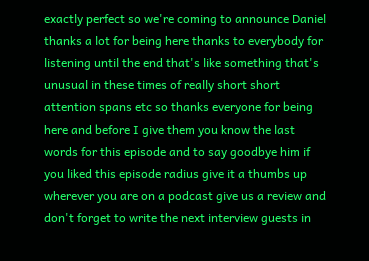exactly perfect so we're coming to announce Daniel thanks a lot for being here thanks to everybody for listening until the end that's like something that's unusual in these times of really short short attention spans etc so thanks everyone for being here and before I give them you know the last words for this episode and to say goodbye him if you liked this episode radius give it a thumbs up wherever you are on a podcast give us a review and don't forget to write the next interview guests in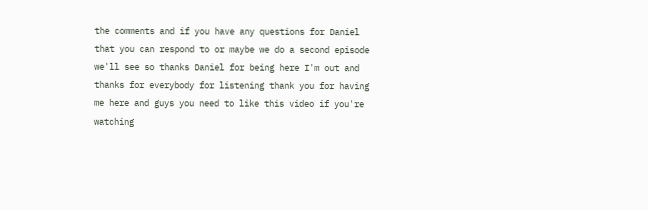the comments and if you have any questions for Daniel that you can respond to or maybe we do a second episode we'll see so thanks Daniel for being here I'm out and thanks for everybody for listening thank you for having me here and guys you need to like this video if you're watching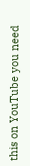this on YouTube you need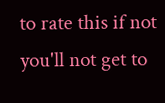to rate this if not you'll not get to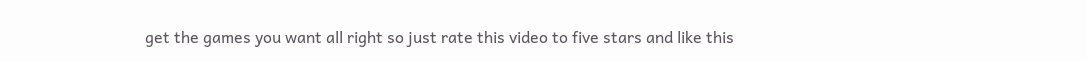get the games you want all right so just rate this video to five stars and like this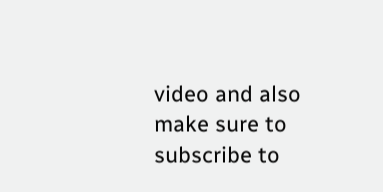video and also make sure to subscribe to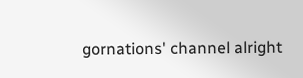gornations' channel alright